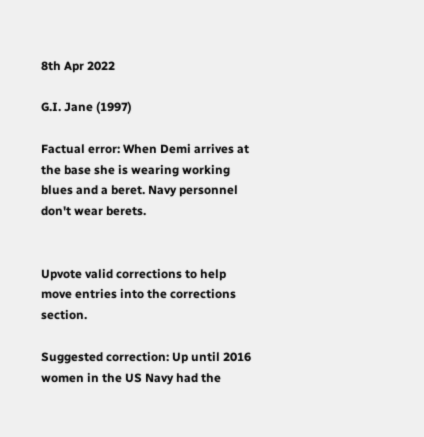8th Apr 2022

G.I. Jane (1997)

Factual error: When Demi arrives at the base she is wearing working blues and a beret. Navy personnel don't wear berets.


Upvote valid corrections to help move entries into the corrections section.

Suggested correction: Up until 2016 women in the US Navy had the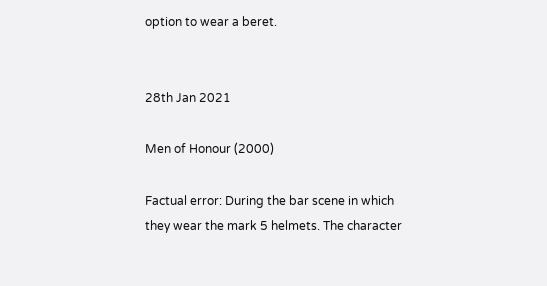option to wear a beret.


28th Jan 2021

Men of Honour (2000)

Factual error: During the bar scene in which they wear the mark 5 helmets. The character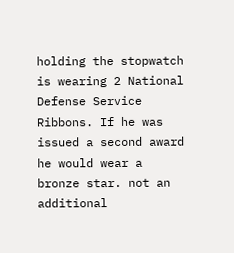holding the stopwatch is wearing 2 National Defense Service Ribbons. If he was issued a second award he would wear a bronze star. not an additional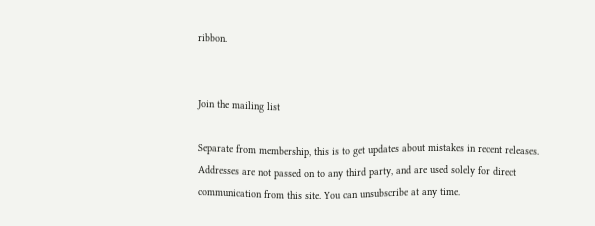ribbon.


Join the mailing list

Separate from membership, this is to get updates about mistakes in recent releases. Addresses are not passed on to any third party, and are used solely for direct communication from this site. You can unsubscribe at any time.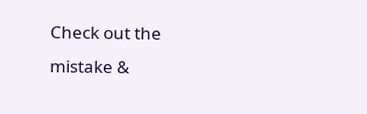Check out the mistake &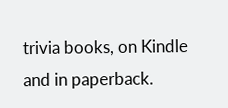trivia books, on Kindle and in paperback.